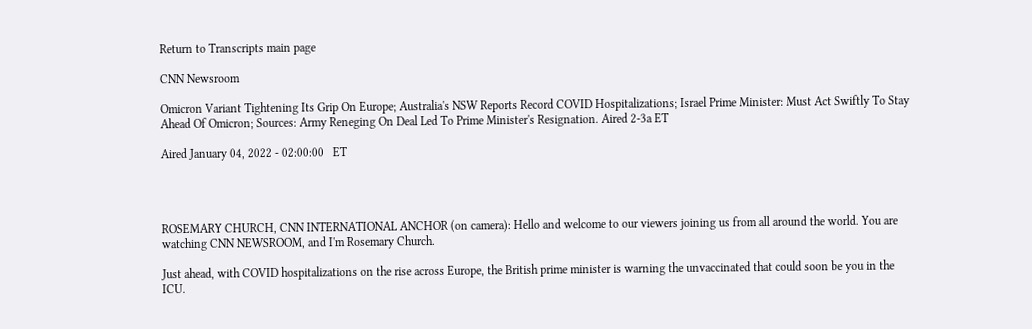Return to Transcripts main page

CNN Newsroom

Omicron Variant Tightening Its Grip On Europe; Australia's NSW Reports Record COVID Hospitalizations; Israel Prime Minister: Must Act Swiftly To Stay Ahead Of Omicron; Sources: Army Reneging On Deal Led To Prime Minister's Resignation. Aired 2-3a ET

Aired January 04, 2022 - 02:00:00   ET




ROSEMARY CHURCH, CNN INTERNATIONAL ANCHOR (on camera): Hello and welcome to our viewers joining us from all around the world. You are watching CNN NEWSROOM, and I'm Rosemary Church.

Just ahead, with COVID hospitalizations on the rise across Europe, the British prime minister is warning the unvaccinated that could soon be you in the ICU.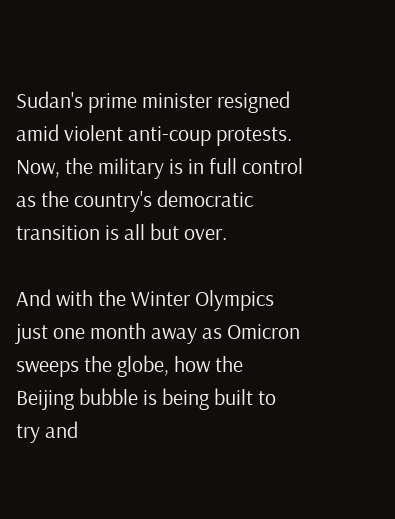Sudan's prime minister resigned amid violent anti-coup protests. Now, the military is in full control as the country's democratic transition is all but over.

And with the Winter Olympics just one month away as Omicron sweeps the globe, how the Beijing bubble is being built to try and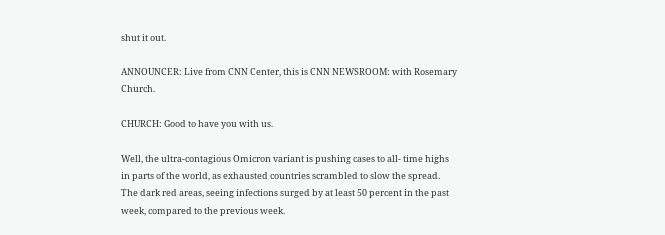shut it out.

ANNOUNCER: Live from CNN Center, this is CNN NEWSROOM: with Rosemary Church.

CHURCH: Good to have you with us.

Well, the ultra-contagious Omicron variant is pushing cases to all- time highs in parts of the world, as exhausted countries scrambled to slow the spread. The dark red areas, seeing infections surged by at least 50 percent in the past week, compared to the previous week.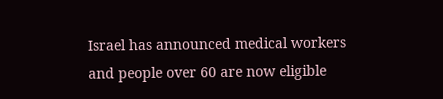Israel has announced medical workers and people over 60 are now eligible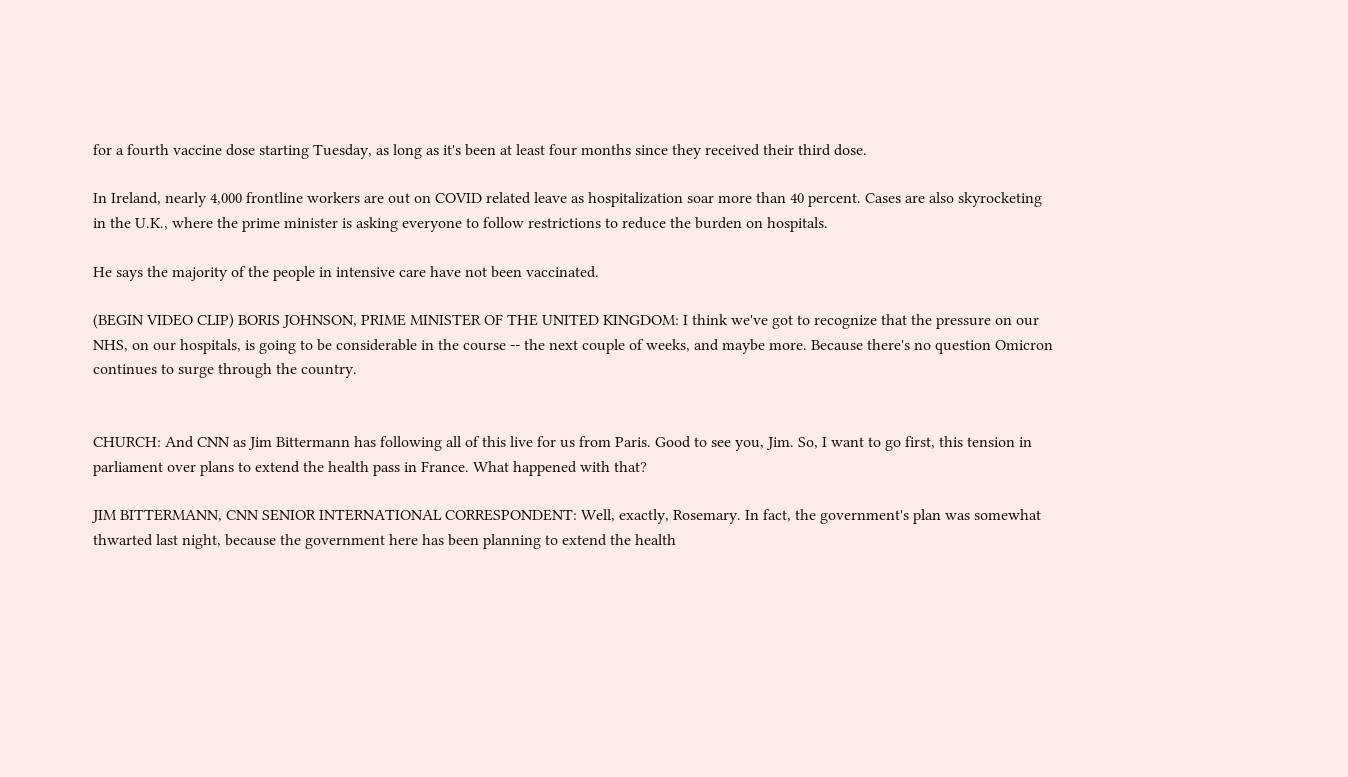for a fourth vaccine dose starting Tuesday, as long as it's been at least four months since they received their third dose.

In Ireland, nearly 4,000 frontline workers are out on COVID related leave as hospitalization soar more than 40 percent. Cases are also skyrocketing in the U.K., where the prime minister is asking everyone to follow restrictions to reduce the burden on hospitals.

He says the majority of the people in intensive care have not been vaccinated.

(BEGIN VIDEO CLIP) BORIS JOHNSON, PRIME MINISTER OF THE UNITED KINGDOM: I think we've got to recognize that the pressure on our NHS, on our hospitals, is going to be considerable in the course -- the next couple of weeks, and maybe more. Because there's no question Omicron continues to surge through the country.


CHURCH: And CNN as Jim Bittermann has following all of this live for us from Paris. Good to see you, Jim. So, I want to go first, this tension in parliament over plans to extend the health pass in France. What happened with that?

JIM BITTERMANN, CNN SENIOR INTERNATIONAL CORRESPONDENT: Well, exactly, Rosemary. In fact, the government's plan was somewhat thwarted last night, because the government here has been planning to extend the health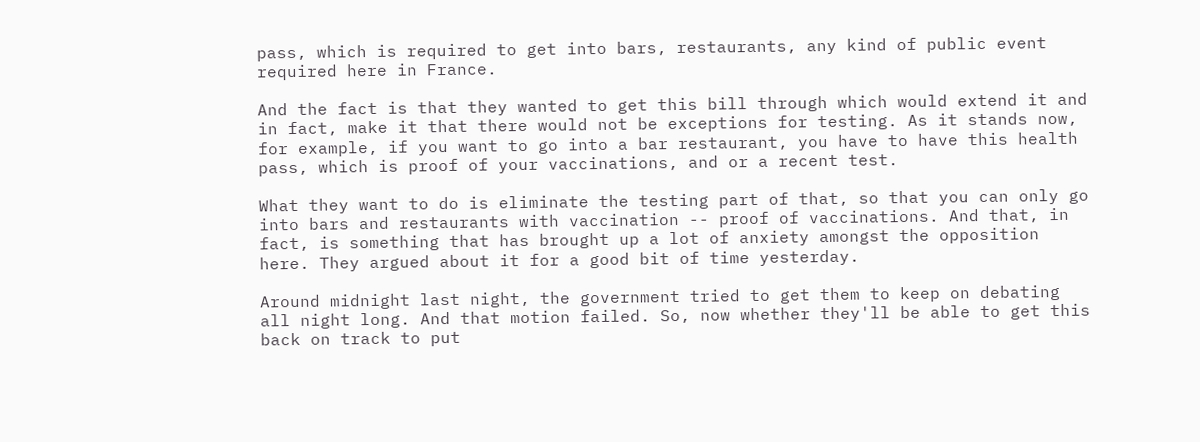pass, which is required to get into bars, restaurants, any kind of public event required here in France.

And the fact is that they wanted to get this bill through which would extend it and in fact, make it that there would not be exceptions for testing. As it stands now, for example, if you want to go into a bar restaurant, you have to have this health pass, which is proof of your vaccinations, and or a recent test.

What they want to do is eliminate the testing part of that, so that you can only go into bars and restaurants with vaccination -- proof of vaccinations. And that, in fact, is something that has brought up a lot of anxiety amongst the opposition here. They argued about it for a good bit of time yesterday.

Around midnight last night, the government tried to get them to keep on debating all night long. And that motion failed. So, now whether they'll be able to get this back on track to put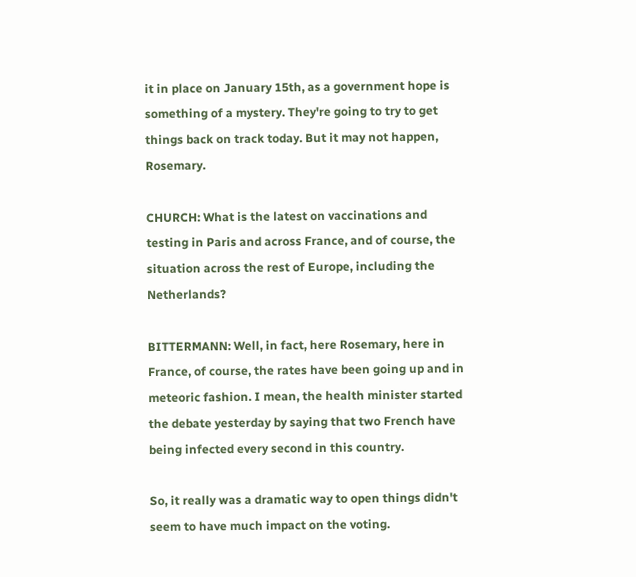it in place on January 15th, as a government hope is something of a mystery. They're going to try to get things back on track today. But it may not happen, Rosemary.

CHURCH: What is the latest on vaccinations and testing in Paris and across France, and of course, the situation across the rest of Europe, including the Netherlands?

BITTERMANN: Well, in fact, here Rosemary, here in France, of course, the rates have been going up and in meteoric fashion. I mean, the health minister started the debate yesterday by saying that two French have being infected every second in this country.

So, it really was a dramatic way to open things didn't seem to have much impact on the voting.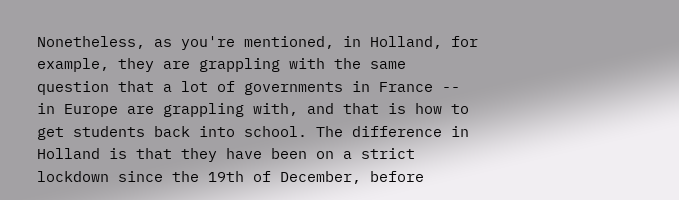Nonetheless, as you're mentioned, in Holland, for example, they are grappling with the same question that a lot of governments in France -- in Europe are grappling with, and that is how to get students back into school. The difference in Holland is that they have been on a strict lockdown since the 19th of December, before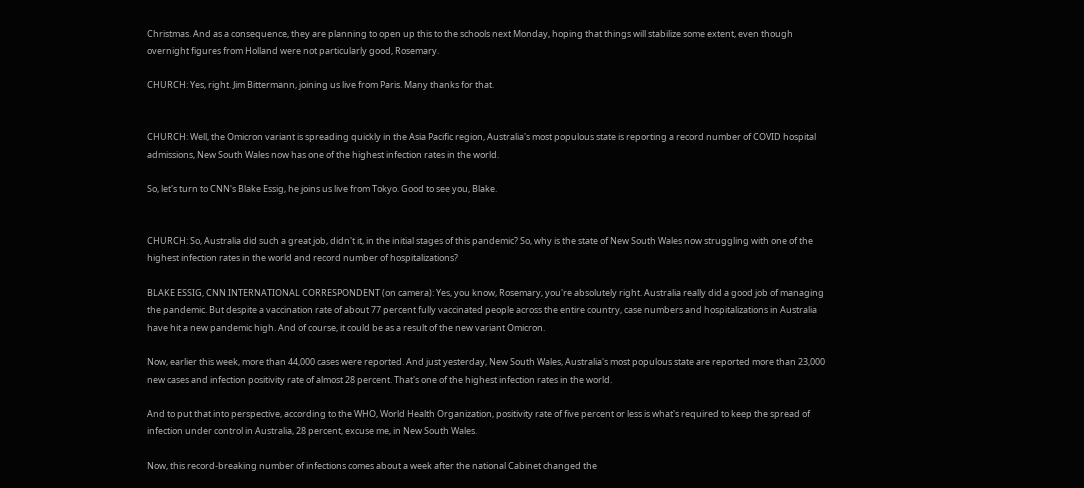Christmas. And as a consequence, they are planning to open up this to the schools next Monday, hoping that things will stabilize some extent, even though overnight figures from Holland were not particularly good, Rosemary.

CHURCH: Yes, right. Jim Bittermann, joining us live from Paris. Many thanks for that.


CHURCH: Well, the Omicron variant is spreading quickly in the Asia Pacific region, Australia's most populous state is reporting a record number of COVID hospital admissions, New South Wales now has one of the highest infection rates in the world.

So, let's turn to CNN's Blake Essig, he joins us live from Tokyo. Good to see you, Blake.


CHURCH: So, Australia did such a great job, didn't it, in the initial stages of this pandemic? So, why is the state of New South Wales now struggling with one of the highest infection rates in the world and record number of hospitalizations?

BLAKE ESSIG, CNN INTERNATIONAL CORRESPONDENT (on camera): Yes, you know, Rosemary, you're absolutely right. Australia really did a good job of managing the pandemic. But despite a vaccination rate of about 77 percent fully vaccinated people across the entire country, case numbers and hospitalizations in Australia have hit a new pandemic high. And of course, it could be as a result of the new variant Omicron.

Now, earlier this week, more than 44,000 cases were reported. And just yesterday, New South Wales, Australia's most populous state are reported more than 23,000 new cases and infection positivity rate of almost 28 percent. That's one of the highest infection rates in the world.

And to put that into perspective, according to the WHO, World Health Organization, positivity rate of five percent or less is what's required to keep the spread of infection under control in Australia, 28 percent, excuse me, in New South Wales.

Now, this record-breaking number of infections comes about a week after the national Cabinet changed the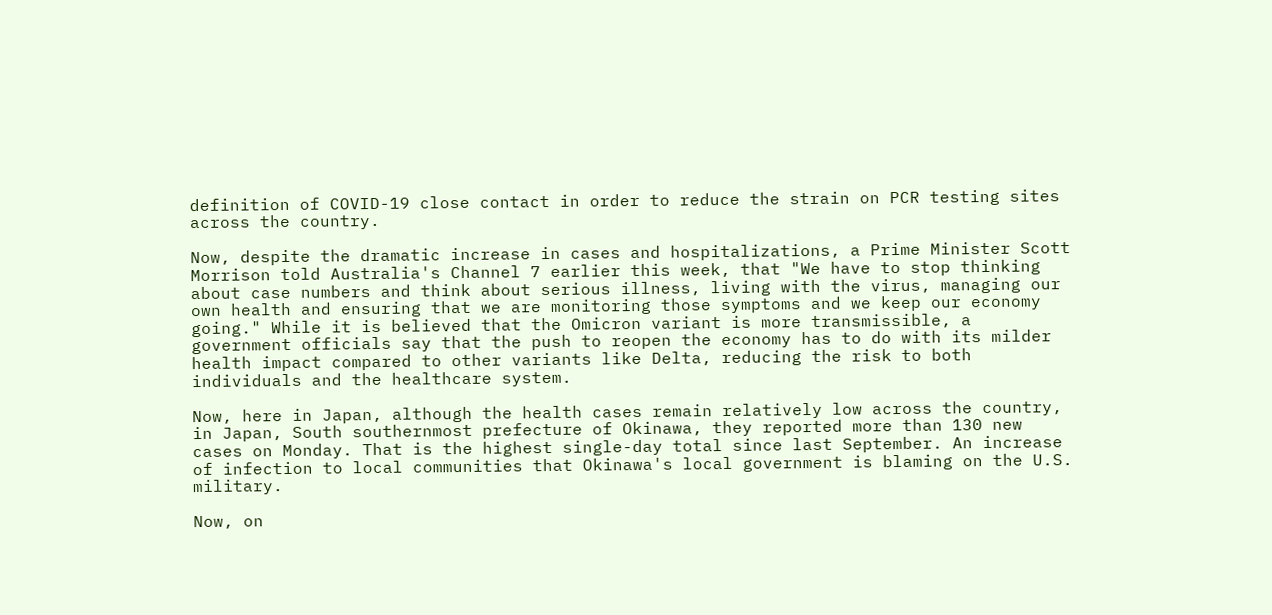definition of COVID-19 close contact in order to reduce the strain on PCR testing sites across the country.

Now, despite the dramatic increase in cases and hospitalizations, a Prime Minister Scott Morrison told Australia's Channel 7 earlier this week, that "We have to stop thinking about case numbers and think about serious illness, living with the virus, managing our own health and ensuring that we are monitoring those symptoms and we keep our economy going." While it is believed that the Omicron variant is more transmissible, a government officials say that the push to reopen the economy has to do with its milder health impact compared to other variants like Delta, reducing the risk to both individuals and the healthcare system.

Now, here in Japan, although the health cases remain relatively low across the country, in Japan, South southernmost prefecture of Okinawa, they reported more than 130 new cases on Monday. That is the highest single-day total since last September. An increase of infection to local communities that Okinawa's local government is blaming on the U.S. military.

Now, on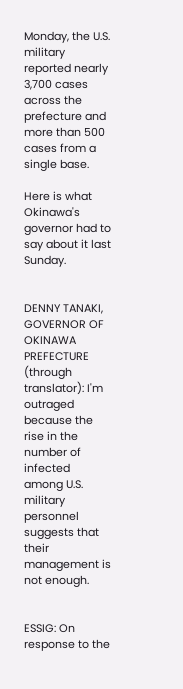Monday, the U.S. military reported nearly 3,700 cases across the prefecture and more than 500 cases from a single base.

Here is what Okinawa's governor had to say about it last Sunday.


DENNY TANAKI, GOVERNOR OF OKINAWA PREFECTURE (through translator): I'm outraged because the rise in the number of infected among U.S. military personnel suggests that their management is not enough.


ESSIG: On response to the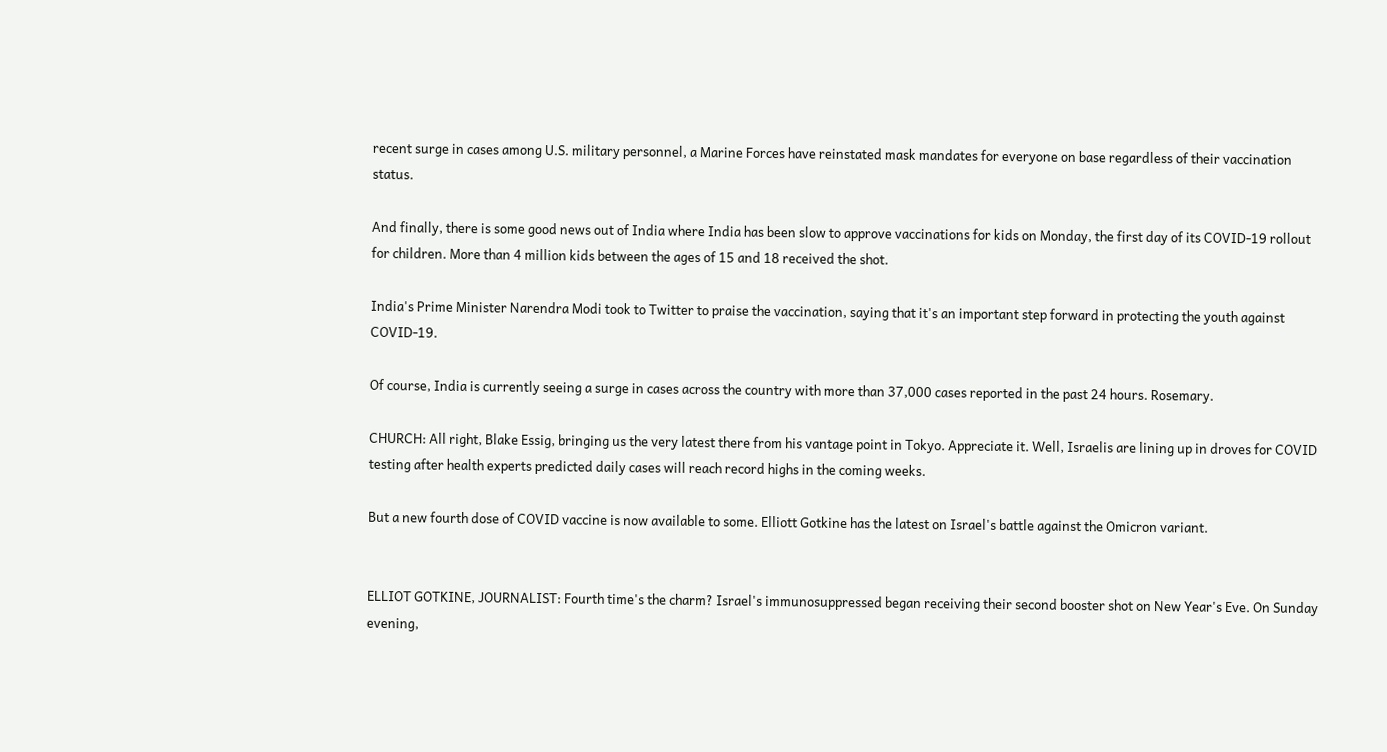recent surge in cases among U.S. military personnel, a Marine Forces have reinstated mask mandates for everyone on base regardless of their vaccination status.

And finally, there is some good news out of India where India has been slow to approve vaccinations for kids on Monday, the first day of its COVID-19 rollout for children. More than 4 million kids between the ages of 15 and 18 received the shot.

India's Prime Minister Narendra Modi took to Twitter to praise the vaccination, saying that it's an important step forward in protecting the youth against COVID-19.

Of course, India is currently seeing a surge in cases across the country with more than 37,000 cases reported in the past 24 hours. Rosemary.

CHURCH: All right, Blake Essig, bringing us the very latest there from his vantage point in Tokyo. Appreciate it. Well, Israelis are lining up in droves for COVID testing after health experts predicted daily cases will reach record highs in the coming weeks.

But a new fourth dose of COVID vaccine is now available to some. Elliott Gotkine has the latest on Israel's battle against the Omicron variant.


ELLIOT GOTKINE, JOURNALIST: Fourth time's the charm? Israel's immunosuppressed began receiving their second booster shot on New Year's Eve. On Sunday evening,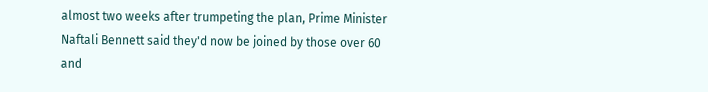almost two weeks after trumpeting the plan, Prime Minister Naftali Bennett said they'd now be joined by those over 60 and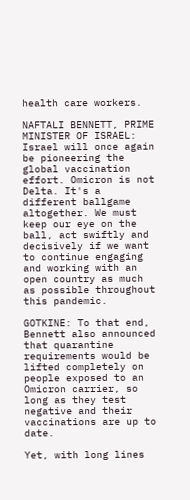health care workers.

NAFTALI BENNETT, PRIME MINISTER OF ISRAEL: Israel will once again be pioneering the global vaccination effort. Omicron is not Delta. It's a different ballgame altogether. We must keep our eye on the ball, act swiftly and decisively if we want to continue engaging and working with an open country as much as possible throughout this pandemic.

GOTKINE: To that end, Bennett also announced that quarantine requirements would be lifted completely on people exposed to an Omicron carrier, so long as they test negative and their vaccinations are up to date.

Yet, with long lines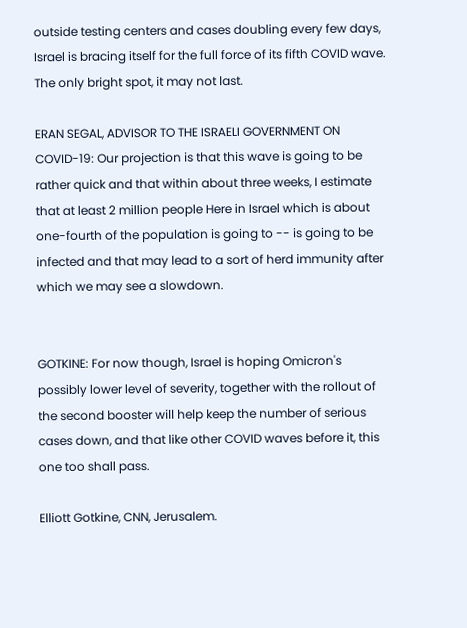outside testing centers and cases doubling every few days, Israel is bracing itself for the full force of its fifth COVID wave. The only bright spot, it may not last.

ERAN SEGAL, ADVISOR TO THE ISRAELI GOVERNMENT ON COVID-19: Our projection is that this wave is going to be rather quick and that within about three weeks, I estimate that at least 2 million people Here in Israel which is about one-fourth of the population is going to -- is going to be infected and that may lead to a sort of herd immunity after which we may see a slowdown.


GOTKINE: For now though, Israel is hoping Omicron's possibly lower level of severity, together with the rollout of the second booster will help keep the number of serious cases down, and that like other COVID waves before it, this one too shall pass.

Elliott Gotkine, CNN, Jerusalem.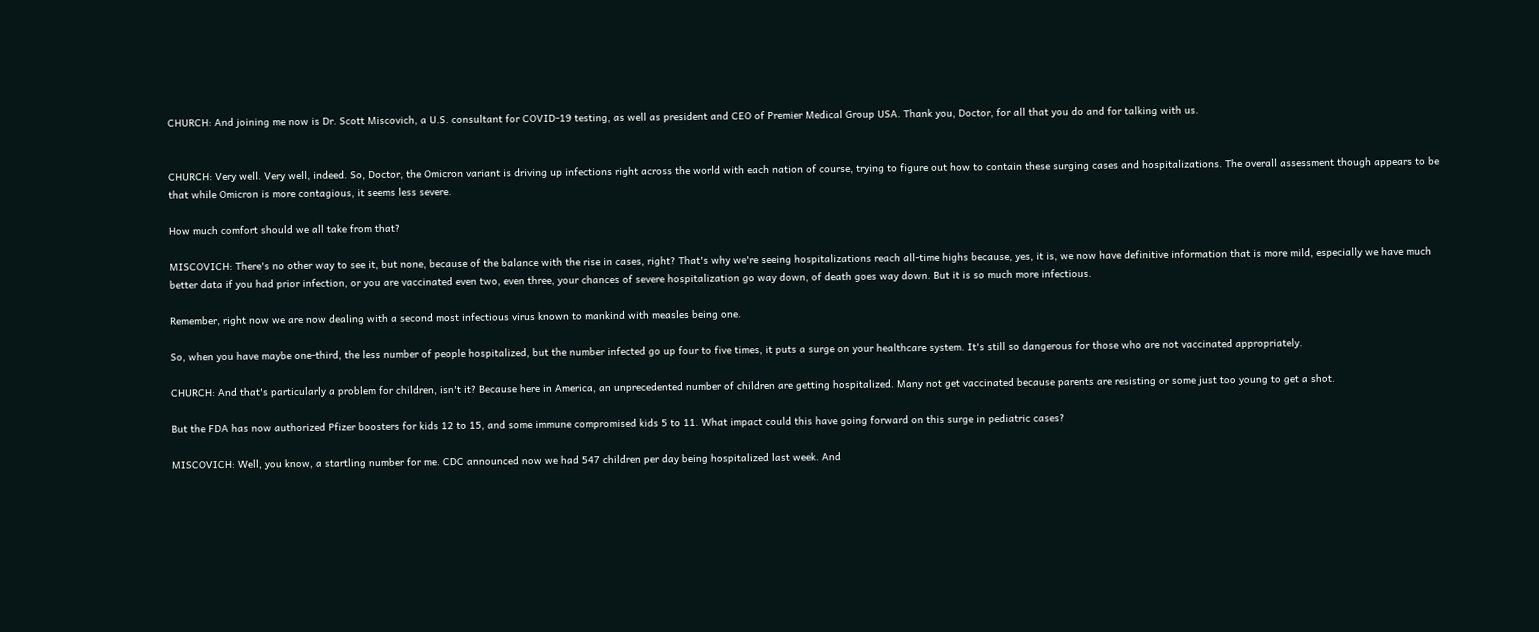CHURCH: And joining me now is Dr. Scott Miscovich, a U.S. consultant for COVID-19 testing, as well as president and CEO of Premier Medical Group USA. Thank you, Doctor, for all that you do and for talking with us.


CHURCH: Very well. Very well, indeed. So, Doctor, the Omicron variant is driving up infections right across the world with each nation of course, trying to figure out how to contain these surging cases and hospitalizations. The overall assessment though appears to be that while Omicron is more contagious, it seems less severe.

How much comfort should we all take from that?

MISCOVICH: There's no other way to see it, but none, because of the balance with the rise in cases, right? That's why we're seeing hospitalizations reach all-time highs because, yes, it is, we now have definitive information that is more mild, especially we have much better data if you had prior infection, or you are vaccinated even two, even three, your chances of severe hospitalization go way down, of death goes way down. But it is so much more infectious.

Remember, right now we are now dealing with a second most infectious virus known to mankind with measles being one.

So, when you have maybe one-third, the less number of people hospitalized, but the number infected go up four to five times, it puts a surge on your healthcare system. It's still so dangerous for those who are not vaccinated appropriately.

CHURCH: And that's particularly a problem for children, isn't it? Because here in America, an unprecedented number of children are getting hospitalized. Many not get vaccinated because parents are resisting or some just too young to get a shot.

But the FDA has now authorized Pfizer boosters for kids 12 to 15, and some immune compromised kids 5 to 11. What impact could this have going forward on this surge in pediatric cases?

MISCOVICH: Well, you know, a startling number for me. CDC announced now we had 547 children per day being hospitalized last week. And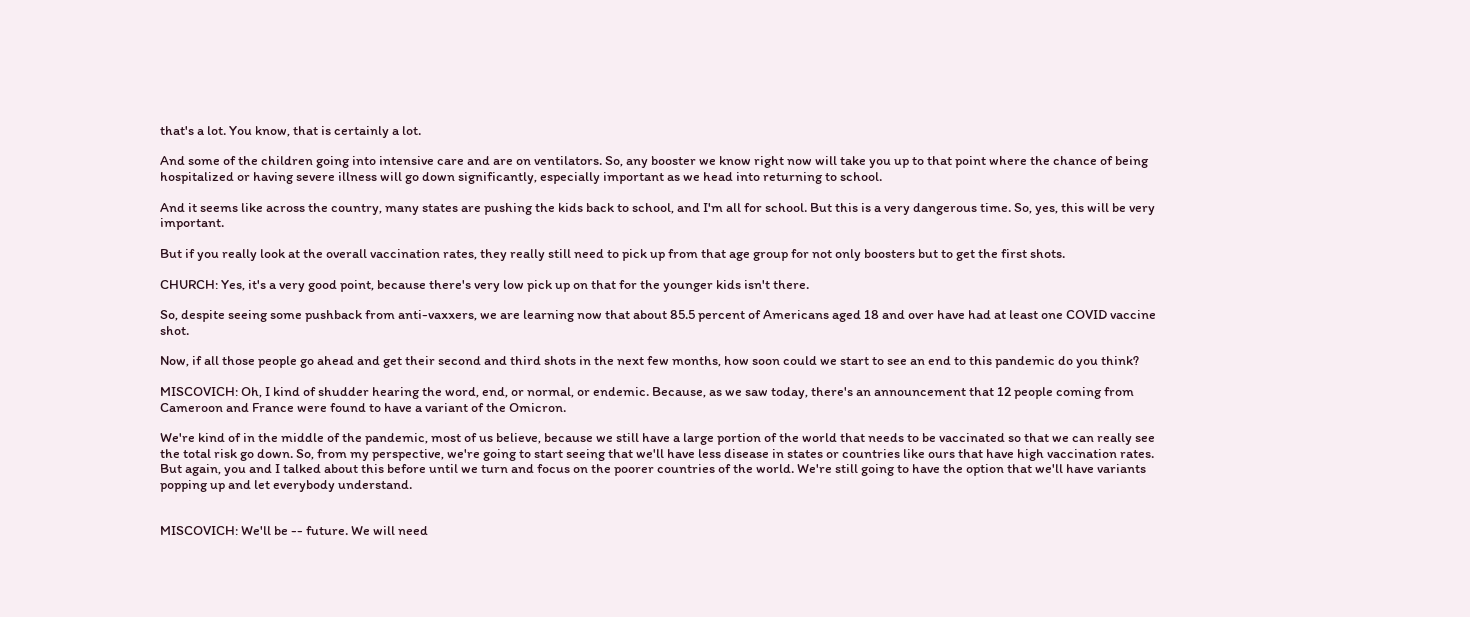that's a lot. You know, that is certainly a lot.

And some of the children going into intensive care and are on ventilators. So, any booster we know right now will take you up to that point where the chance of being hospitalized or having severe illness will go down significantly, especially important as we head into returning to school.

And it seems like across the country, many states are pushing the kids back to school, and I'm all for school. But this is a very dangerous time. So, yes, this will be very important.

But if you really look at the overall vaccination rates, they really still need to pick up from that age group for not only boosters but to get the first shots.

CHURCH: Yes, it's a very good point, because there's very low pick up on that for the younger kids isn't there.

So, despite seeing some pushback from anti-vaxxers, we are learning now that about 85.5 percent of Americans aged 18 and over have had at least one COVID vaccine shot.

Now, if all those people go ahead and get their second and third shots in the next few months, how soon could we start to see an end to this pandemic do you think?

MISCOVICH: Oh, I kind of shudder hearing the word, end, or normal, or endemic. Because, as we saw today, there's an announcement that 12 people coming from Cameroon and France were found to have a variant of the Omicron.

We're kind of in the middle of the pandemic, most of us believe, because we still have a large portion of the world that needs to be vaccinated so that we can really see the total risk go down. So, from my perspective, we're going to start seeing that we'll have less disease in states or countries like ours that have high vaccination rates. But again, you and I talked about this before until we turn and focus on the poorer countries of the world. We're still going to have the option that we'll have variants popping up and let everybody understand.


MISCOVICH: We'll be -- future. We will need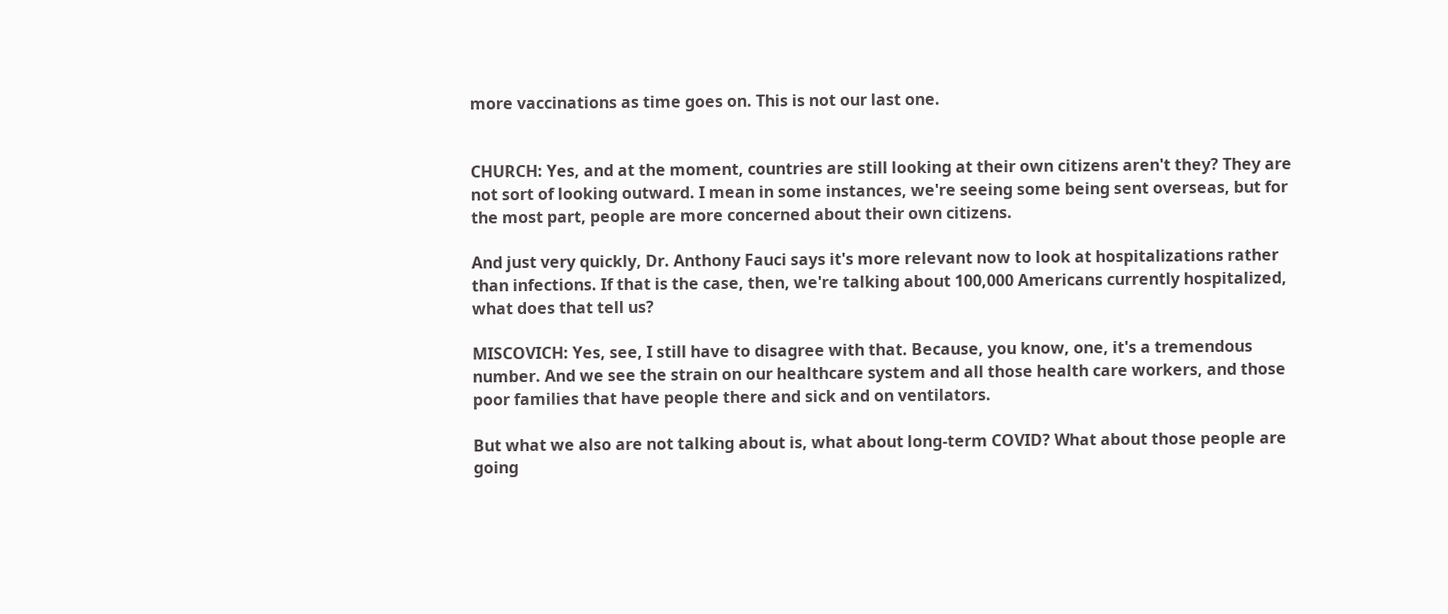more vaccinations as time goes on. This is not our last one.


CHURCH: Yes, and at the moment, countries are still looking at their own citizens aren't they? They are not sort of looking outward. I mean in some instances, we're seeing some being sent overseas, but for the most part, people are more concerned about their own citizens.

And just very quickly, Dr. Anthony Fauci says it's more relevant now to look at hospitalizations rather than infections. If that is the case, then, we're talking about 100,000 Americans currently hospitalized, what does that tell us?

MISCOVICH: Yes, see, I still have to disagree with that. Because, you know, one, it's a tremendous number. And we see the strain on our healthcare system and all those health care workers, and those poor families that have people there and sick and on ventilators.

But what we also are not talking about is, what about long-term COVID? What about those people are going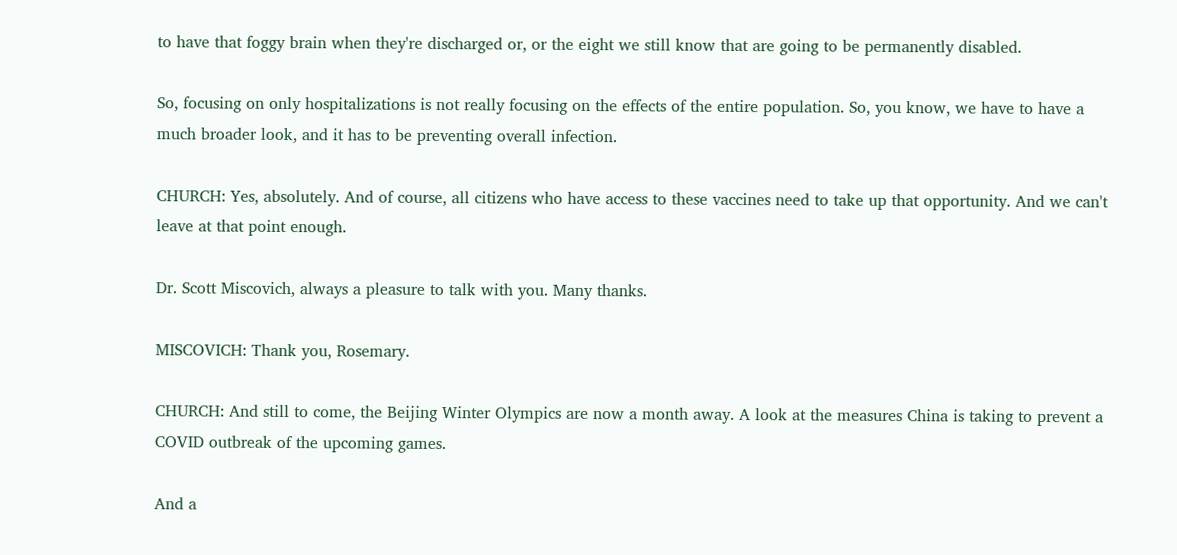to have that foggy brain when they're discharged or, or the eight we still know that are going to be permanently disabled.

So, focusing on only hospitalizations is not really focusing on the effects of the entire population. So, you know, we have to have a much broader look, and it has to be preventing overall infection.

CHURCH: Yes, absolutely. And of course, all citizens who have access to these vaccines need to take up that opportunity. And we can't leave at that point enough.

Dr. Scott Miscovich, always a pleasure to talk with you. Many thanks.

MISCOVICH: Thank you, Rosemary.

CHURCH: And still to come, the Beijing Winter Olympics are now a month away. A look at the measures China is taking to prevent a COVID outbreak of the upcoming games.

And a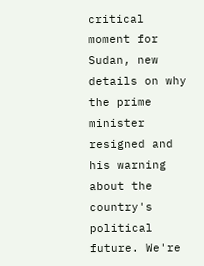critical moment for Sudan, new details on why the prime minister resigned and his warning about the country's political future. We're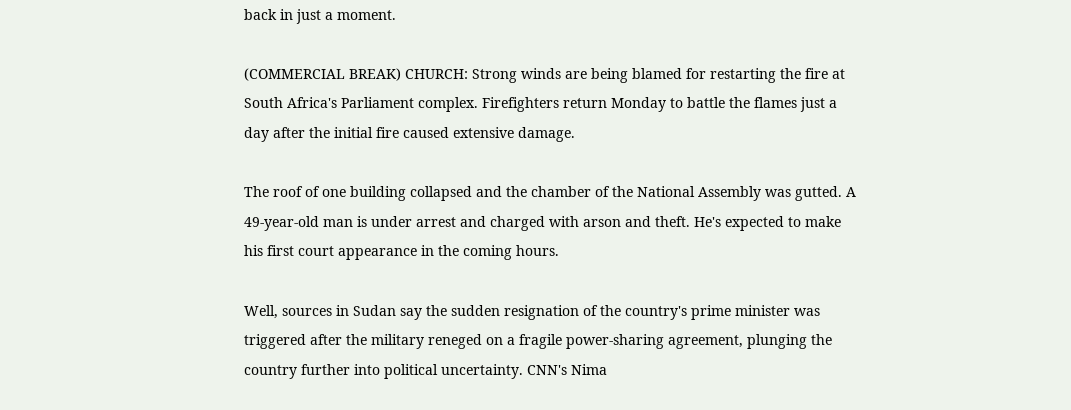back in just a moment.

(COMMERCIAL BREAK) CHURCH: Strong winds are being blamed for restarting the fire at South Africa's Parliament complex. Firefighters return Monday to battle the flames just a day after the initial fire caused extensive damage.

The roof of one building collapsed and the chamber of the National Assembly was gutted. A 49-year-old man is under arrest and charged with arson and theft. He's expected to make his first court appearance in the coming hours.

Well, sources in Sudan say the sudden resignation of the country's prime minister was triggered after the military reneged on a fragile power-sharing agreement, plunging the country further into political uncertainty. CNN's Nima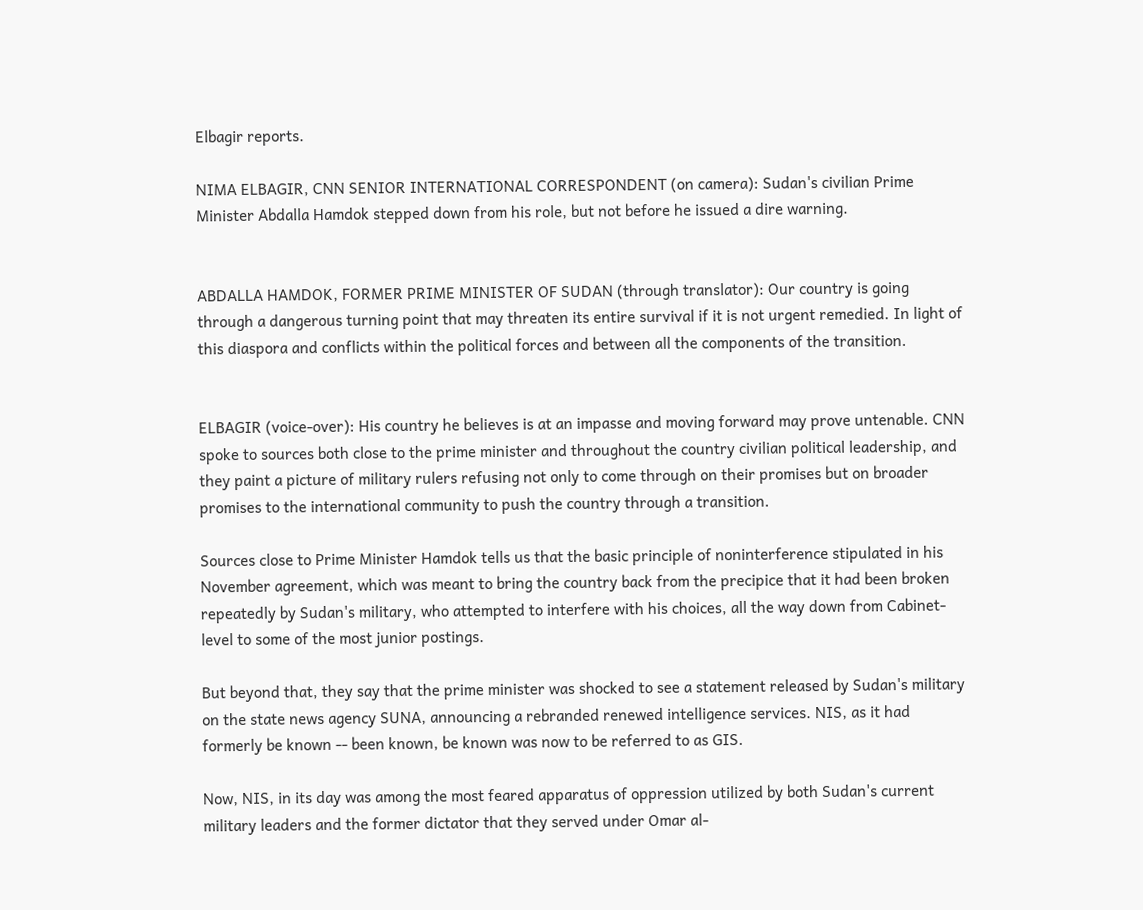Elbagir reports.

NIMA ELBAGIR, CNN SENIOR INTERNATIONAL CORRESPONDENT (on camera): Sudan's civilian Prime Minister Abdalla Hamdok stepped down from his role, but not before he issued a dire warning.


ABDALLA HAMDOK, FORMER PRIME MINISTER OF SUDAN (through translator): Our country is going through a dangerous turning point that may threaten its entire survival if it is not urgent remedied. In light of this diaspora and conflicts within the political forces and between all the components of the transition.


ELBAGIR (voice-over): His country he believes is at an impasse and moving forward may prove untenable. CNN spoke to sources both close to the prime minister and throughout the country civilian political leadership, and they paint a picture of military rulers refusing not only to come through on their promises but on broader promises to the international community to push the country through a transition.

Sources close to Prime Minister Hamdok tells us that the basic principle of noninterference stipulated in his November agreement, which was meant to bring the country back from the precipice that it had been broken repeatedly by Sudan's military, who attempted to interfere with his choices, all the way down from Cabinet-level to some of the most junior postings.

But beyond that, they say that the prime minister was shocked to see a statement released by Sudan's military on the state news agency SUNA, announcing a rebranded renewed intelligence services. NIS, as it had formerly be known -- been known, be known was now to be referred to as GIS.

Now, NIS, in its day was among the most feared apparatus of oppression utilized by both Sudan's current military leaders and the former dictator that they served under Omar al-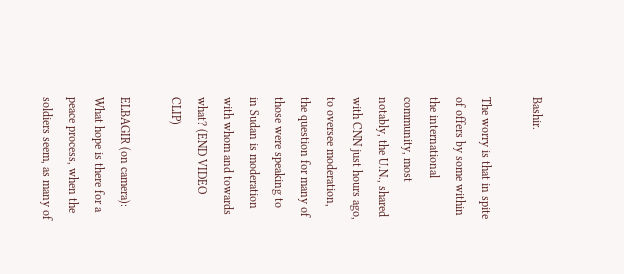Bashir.

The worry is that in spite of offers by some within the international community, most notably, the U.N., shared with CNN just hours ago, to oversee moderation, the question for many of those were speaking to in Sudan is moderation with whom and towards what? (END VIDEO CLIP)

ELBAGIR (on camera): What hope is there for a peace process, when the soldiers seem, as many of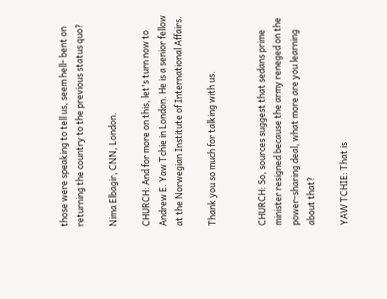those were speaking to tell us, seem hell- bent on returning the country to the previous status quo?

Nima Elbagir, CNN, London.

CHURCH: And for more on this, let's turn now to Andrew E. Yaw Tchie in London. He is a senior fellow at the Norwegian Institute of International Affairs.

Thank you so much for talking with us.


CHURCH: So, sources suggest that sedans prime minister resigned because the army reneged on the power-sharing deal, what more are you learning about that?

YAW TCHIE: That is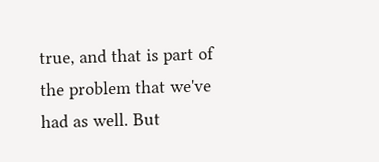true, and that is part of the problem that we've had as well. But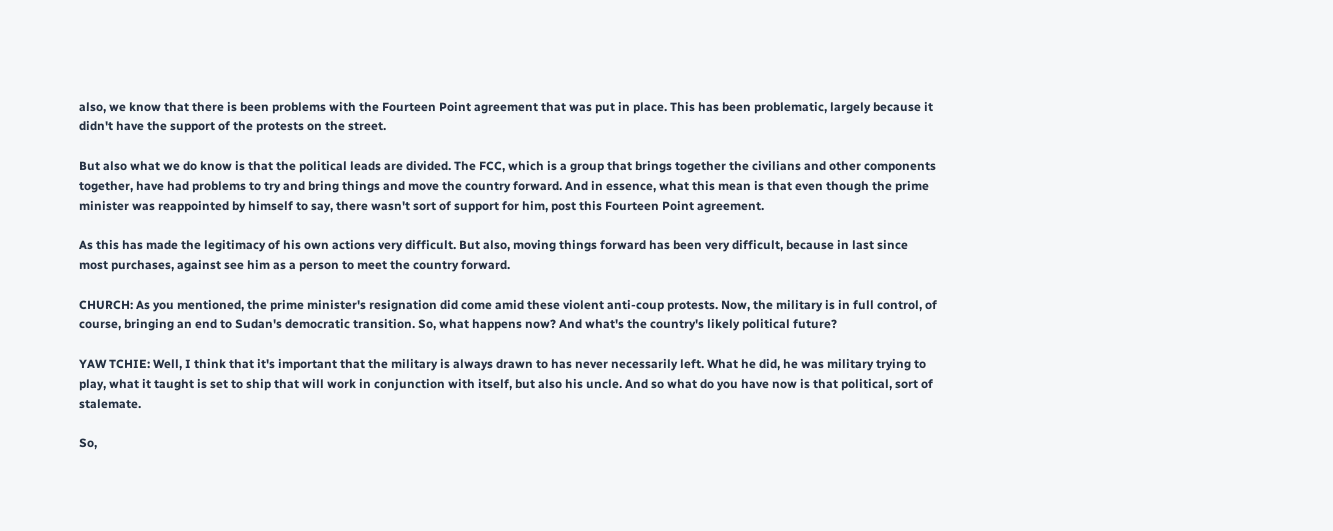also, we know that there is been problems with the Fourteen Point agreement that was put in place. This has been problematic, largely because it didn't have the support of the protests on the street.

But also what we do know is that the political leads are divided. The FCC, which is a group that brings together the civilians and other components together, have had problems to try and bring things and move the country forward. And in essence, what this mean is that even though the prime minister was reappointed by himself to say, there wasn't sort of support for him, post this Fourteen Point agreement.

As this has made the legitimacy of his own actions very difficult. But also, moving things forward has been very difficult, because in last since most purchases, against see him as a person to meet the country forward.

CHURCH: As you mentioned, the prime minister's resignation did come amid these violent anti-coup protests. Now, the military is in full control, of course, bringing an end to Sudan's democratic transition. So, what happens now? And what's the country's likely political future?

YAW TCHIE: Well, I think that it's important that the military is always drawn to has never necessarily left. What he did, he was military trying to play, what it taught is set to ship that will work in conjunction with itself, but also his uncle. And so what do you have now is that political, sort of stalemate.

So,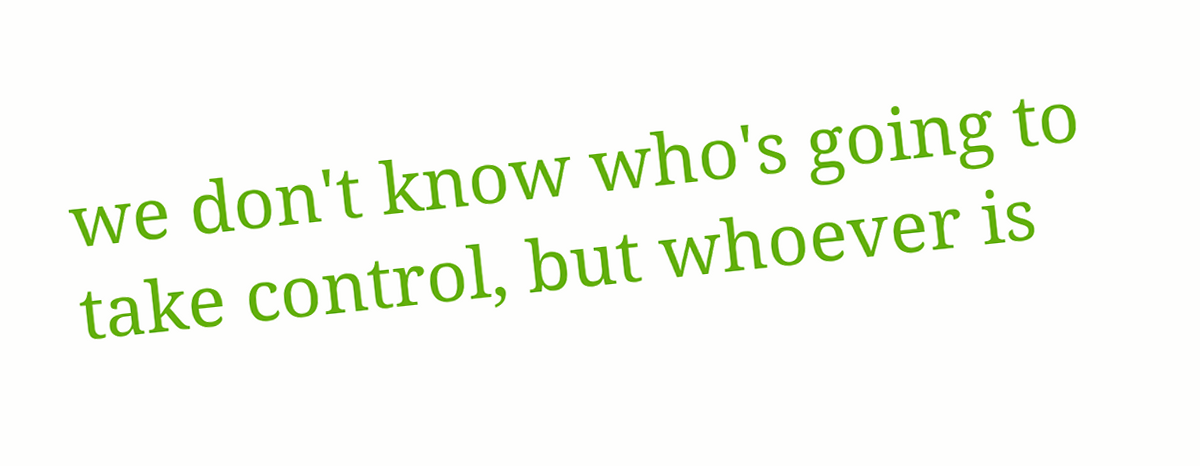we don't know who's going to take control, but whoever is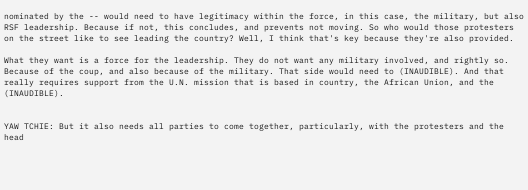nominated by the -- would need to have legitimacy within the force, in this case, the military, but also RSF leadership. Because if not, this concludes, and prevents not moving. So who would those protesters on the street like to see leading the country? Well, I think that's key because they're also provided.

What they want is a force for the leadership. They do not want any military involved, and rightly so. Because of the coup, and also because of the military. That side would need to (INAUDIBLE). And that really requires support from the U.N. mission that is based in country, the African Union, and the (INAUDIBLE).


YAW TCHIE: But it also needs all parties to come together, particularly, with the protesters and the head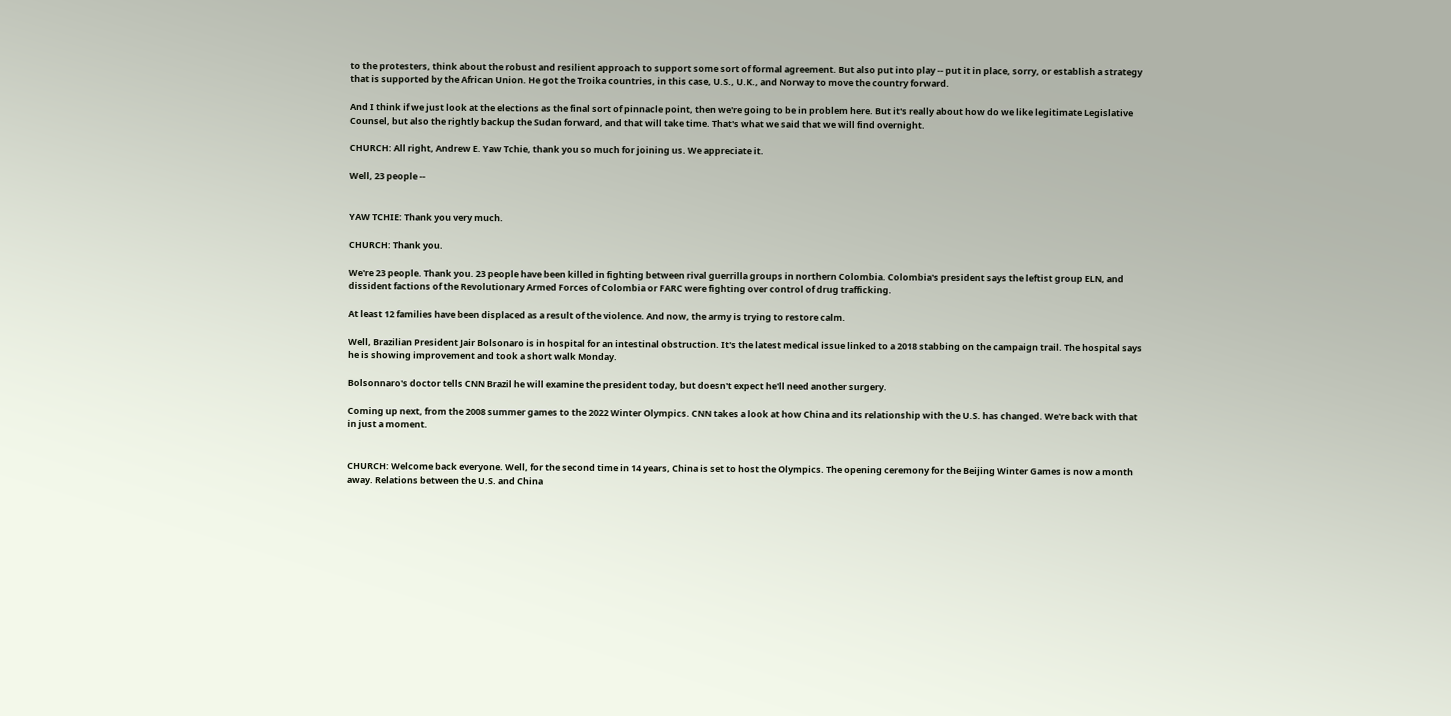to the protesters, think about the robust and resilient approach to support some sort of formal agreement. But also put into play -- put it in place, sorry, or establish a strategy that is supported by the African Union. He got the Troika countries, in this case, U.S., U.K., and Norway to move the country forward.

And I think if we just look at the elections as the final sort of pinnacle point, then we're going to be in problem here. But it's really about how do we like legitimate Legislative Counsel, but also the rightly backup the Sudan forward, and that will take time. That's what we said that we will find overnight.

CHURCH: All right, Andrew E. Yaw Tchie, thank you so much for joining us. We appreciate it.

Well, 23 people --


YAW TCHIE: Thank you very much.

CHURCH: Thank you.

We're 23 people. Thank you. 23 people have been killed in fighting between rival guerrilla groups in northern Colombia. Colombia's president says the leftist group ELN, and dissident factions of the Revolutionary Armed Forces of Colombia or FARC were fighting over control of drug trafficking.

At least 12 families have been displaced as a result of the violence. And now, the army is trying to restore calm.

Well, Brazilian President Jair Bolsonaro is in hospital for an intestinal obstruction. It's the latest medical issue linked to a 2018 stabbing on the campaign trail. The hospital says he is showing improvement and took a short walk Monday.

Bolsonnaro's doctor tells CNN Brazil he will examine the president today, but doesn't expect he'll need another surgery.

Coming up next, from the 2008 summer games to the 2022 Winter Olympics. CNN takes a look at how China and its relationship with the U.S. has changed. We're back with that in just a moment.


CHURCH: Welcome back everyone. Well, for the second time in 14 years, China is set to host the Olympics. The opening ceremony for the Beijing Winter Games is now a month away. Relations between the U.S. and China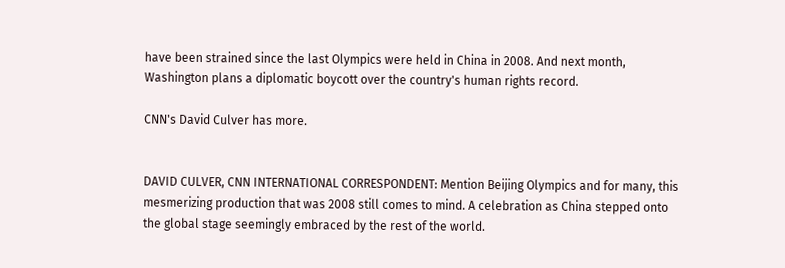have been strained since the last Olympics were held in China in 2008. And next month, Washington plans a diplomatic boycott over the country's human rights record.

CNN's David Culver has more.


DAVID CULVER, CNN INTERNATIONAL CORRESPONDENT: Mention Beijing Olympics and for many, this mesmerizing production that was 2008 still comes to mind. A celebration as China stepped onto the global stage seemingly embraced by the rest of the world.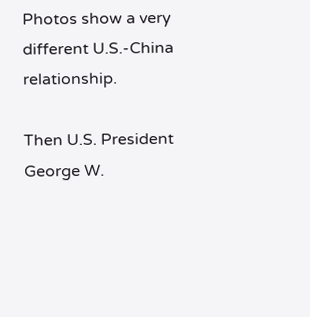Photos show a very different U.S.-China relationship.

Then U.S. President George W.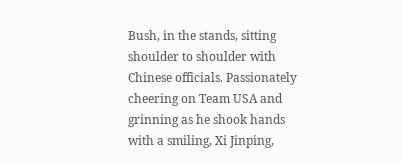Bush, in the stands, sitting shoulder to shoulder with Chinese officials. Passionately cheering on Team USA and grinning as he shook hands with a smiling, Xi Jinping,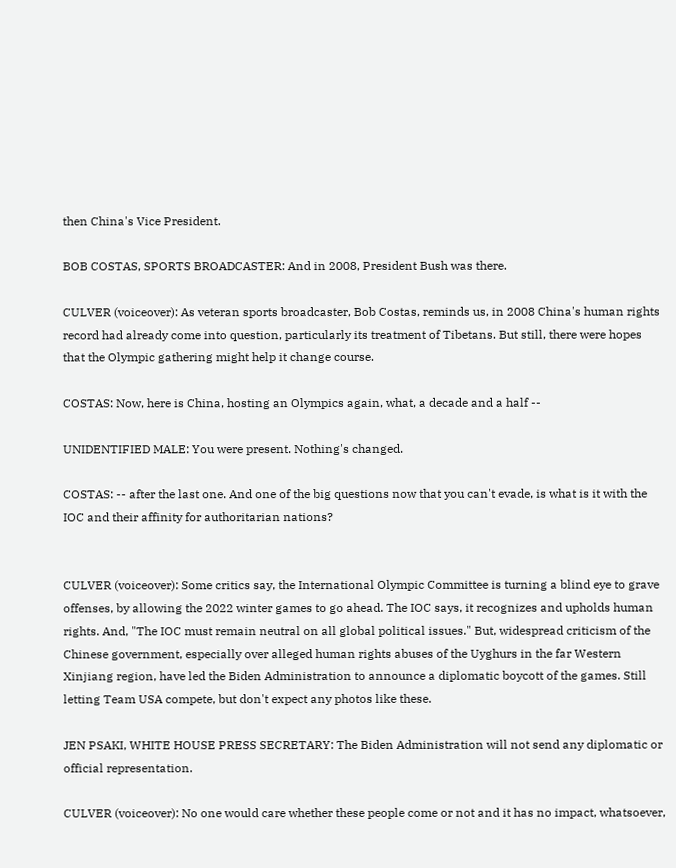then China's Vice President.

BOB COSTAS, SPORTS BROADCASTER: And in 2008, President Bush was there.

CULVER (voiceover): As veteran sports broadcaster, Bob Costas, reminds us, in 2008 China's human rights record had already come into question, particularly its treatment of Tibetans. But still, there were hopes that the Olympic gathering might help it change course.

COSTAS: Now, here is China, hosting an Olympics again, what, a decade and a half --

UNIDENTIFIED MALE: You were present. Nothing's changed.

COSTAS: -- after the last one. And one of the big questions now that you can't evade, is what is it with the IOC and their affinity for authoritarian nations?


CULVER (voiceover): Some critics say, the International Olympic Committee is turning a blind eye to grave offenses, by allowing the 2022 winter games to go ahead. The IOC says, it recognizes and upholds human rights. And, "The IOC must remain neutral on all global political issues." But, widespread criticism of the Chinese government, especially over alleged human rights abuses of the Uyghurs in the far Western Xinjiang region, have led the Biden Administration to announce a diplomatic boycott of the games. Still letting Team USA compete, but don't expect any photos like these.

JEN PSAKI, WHITE HOUSE PRESS SECRETARY: The Biden Administration will not send any diplomatic or official representation.

CULVER (voiceover): No one would care whether these people come or not and it has no impact, whatsoever,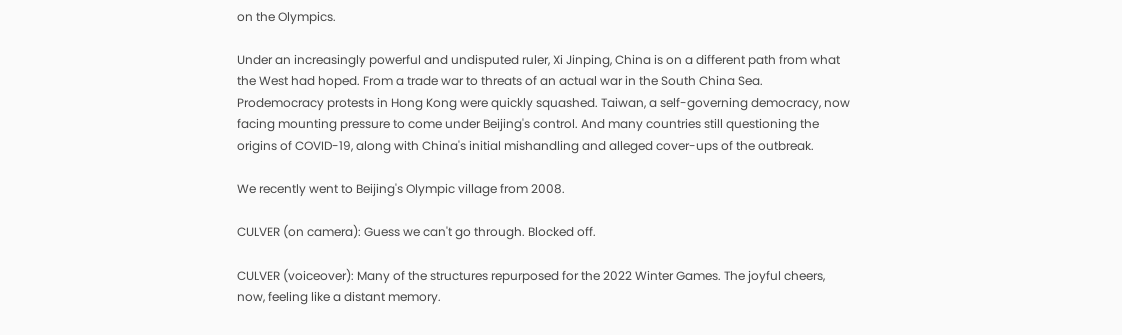on the Olympics.

Under an increasingly powerful and undisputed ruler, Xi Jinping, China is on a different path from what the West had hoped. From a trade war to threats of an actual war in the South China Sea. Prodemocracy protests in Hong Kong were quickly squashed. Taiwan, a self-governing democracy, now facing mounting pressure to come under Beijing's control. And many countries still questioning the origins of COVID-19, along with China's initial mishandling and alleged cover-ups of the outbreak.

We recently went to Beijing's Olympic village from 2008.

CULVER (on camera): Guess we can't go through. Blocked off.

CULVER (voiceover): Many of the structures repurposed for the 2022 Winter Games. The joyful cheers, now, feeling like a distant memory.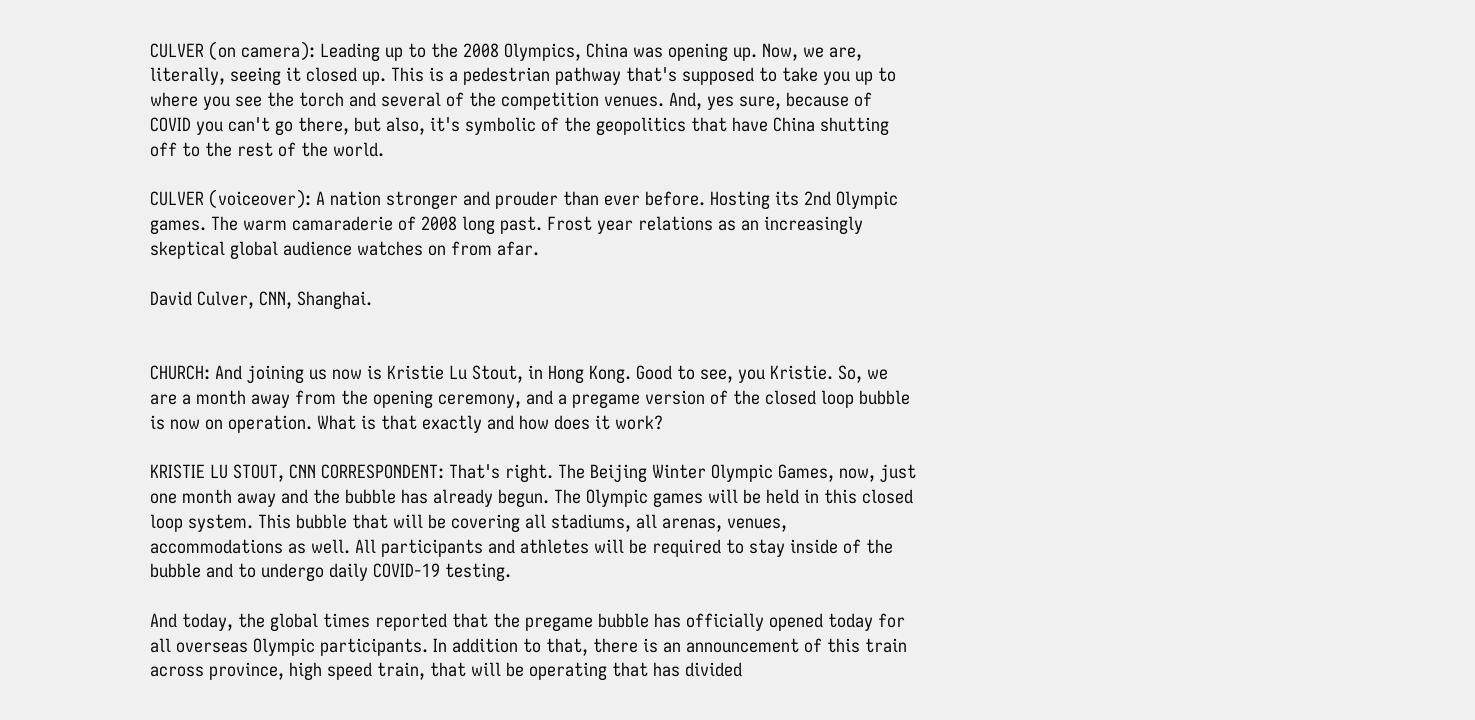CULVER (on camera): Leading up to the 2008 Olympics, China was opening up. Now, we are, literally, seeing it closed up. This is a pedestrian pathway that's supposed to take you up to where you see the torch and several of the competition venues. And, yes sure, because of COVID you can't go there, but also, it's symbolic of the geopolitics that have China shutting off to the rest of the world.

CULVER (voiceover): A nation stronger and prouder than ever before. Hosting its 2nd Olympic games. The warm camaraderie of 2008 long past. Frost year relations as an increasingly skeptical global audience watches on from afar.

David Culver, CNN, Shanghai.


CHURCH: And joining us now is Kristie Lu Stout, in Hong Kong. Good to see, you Kristie. So, we are a month away from the opening ceremony, and a pregame version of the closed loop bubble is now on operation. What is that exactly and how does it work?

KRISTIE LU STOUT, CNN CORRESPONDENT: That's right. The Beijing Winter Olympic Games, now, just one month away and the bubble has already begun. The Olympic games will be held in this closed loop system. This bubble that will be covering all stadiums, all arenas, venues, accommodations as well. All participants and athletes will be required to stay inside of the bubble and to undergo daily COVID-19 testing.

And today, the global times reported that the pregame bubble has officially opened today for all overseas Olympic participants. In addition to that, there is an announcement of this train across province, high speed train, that will be operating that has divided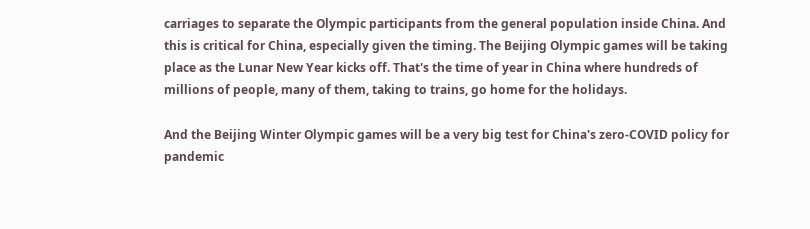carriages to separate the Olympic participants from the general population inside China. And this is critical for China, especially given the timing. The Beijing Olympic games will be taking place as the Lunar New Year kicks off. That's the time of year in China where hundreds of millions of people, many of them, taking to trains, go home for the holidays.

And the Beijing Winter Olympic games will be a very big test for China's zero-COVID policy for pandemic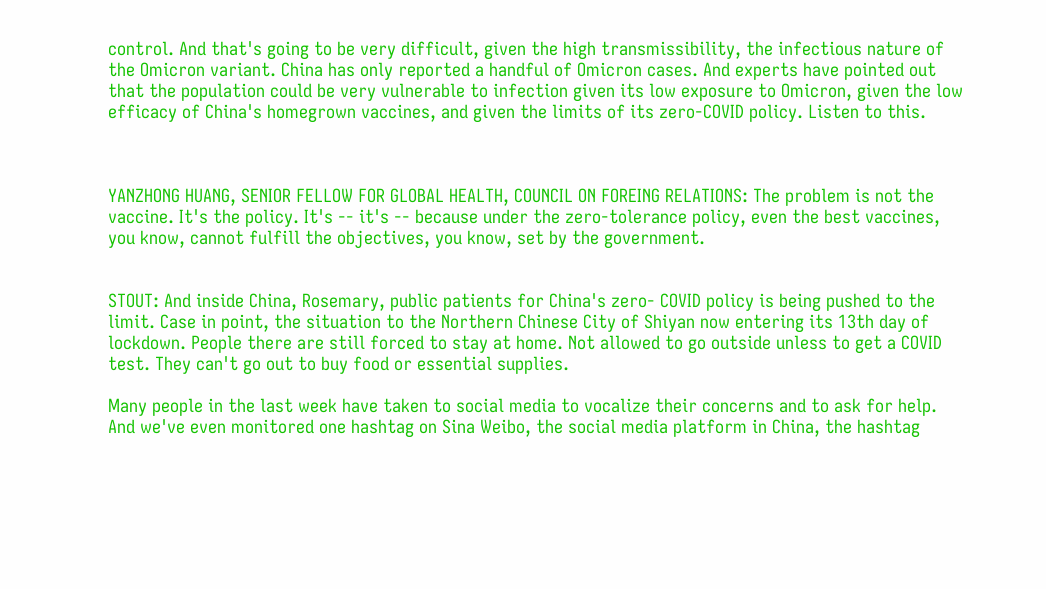control. And that's going to be very difficult, given the high transmissibility, the infectious nature of the Omicron variant. China has only reported a handful of Omicron cases. And experts have pointed out that the population could be very vulnerable to infection given its low exposure to Omicron, given the low efficacy of China's homegrown vaccines, and given the limits of its zero-COVID policy. Listen to this.



YANZHONG HUANG, SENIOR FELLOW FOR GLOBAL HEALTH, COUNCIL ON FOREING RELATIONS: The problem is not the vaccine. It's the policy. It's -- it's -- because under the zero-tolerance policy, even the best vaccines, you know, cannot fulfill the objectives, you know, set by the government.


STOUT: And inside China, Rosemary, public patients for China's zero- COVID policy is being pushed to the limit. Case in point, the situation to the Northern Chinese City of Shiyan now entering its 13th day of lockdown. People there are still forced to stay at home. Not allowed to go outside unless to get a COVID test. They can't go out to buy food or essential supplies.

Many people in the last week have taken to social media to vocalize their concerns and to ask for help. And we've even monitored one hashtag on Sina Weibo, the social media platform in China, the hashtag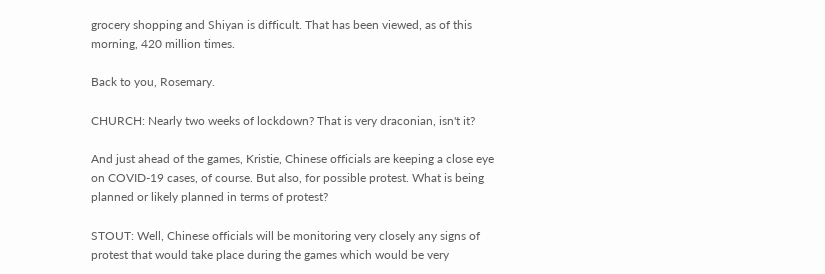grocery shopping and Shiyan is difficult. That has been viewed, as of this morning, 420 million times.

Back to you, Rosemary.

CHURCH: Nearly two weeks of lockdown? That is very draconian, isn't it?

And just ahead of the games, Kristie, Chinese officials are keeping a close eye on COVID-19 cases, of course. But also, for possible protest. What is being planned or likely planned in terms of protest?

STOUT: Well, Chinese officials will be monitoring very closely any signs of protest that would take place during the games which would be very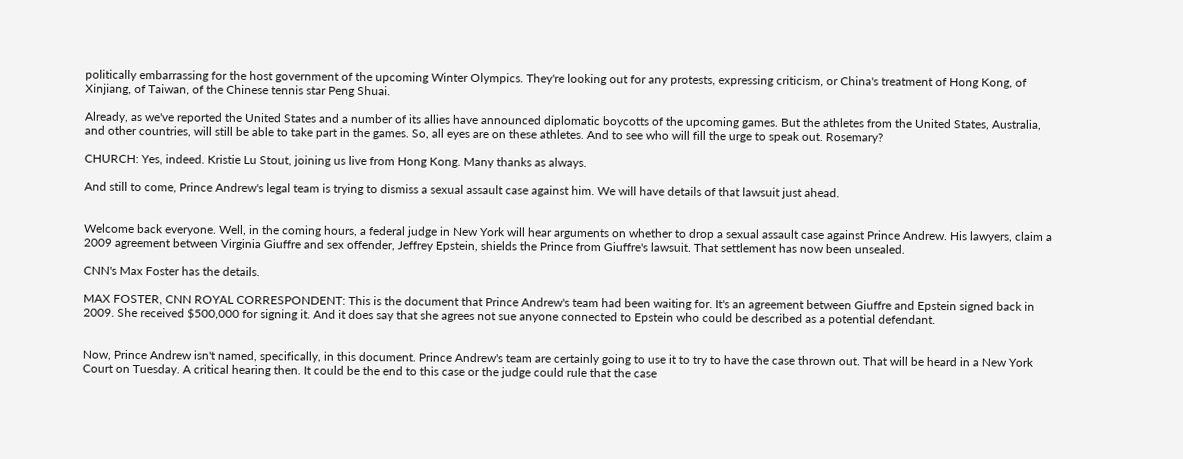politically embarrassing for the host government of the upcoming Winter Olympics. They're looking out for any protests, expressing criticism, or China's treatment of Hong Kong, of Xinjiang, of Taiwan, of the Chinese tennis star Peng Shuai.

Already, as we've reported the United States and a number of its allies have announced diplomatic boycotts of the upcoming games. But the athletes from the United States, Australia, and other countries, will still be able to take part in the games. So, all eyes are on these athletes. And to see who will fill the urge to speak out. Rosemary?

CHURCH: Yes, indeed. Kristie Lu Stout, joining us live from Hong Kong. Many thanks as always.

And still to come, Prince Andrew's legal team is trying to dismiss a sexual assault case against him. We will have details of that lawsuit just ahead.


Welcome back everyone. Well, in the coming hours, a federal judge in New York will hear arguments on whether to drop a sexual assault case against Prince Andrew. His lawyers, claim a 2009 agreement between Virginia Giuffre and sex offender, Jeffrey Epstein, shields the Prince from Giuffre's lawsuit. That settlement has now been unsealed.

CNN's Max Foster has the details.

MAX FOSTER, CNN ROYAL CORRESPONDENT: This is the document that Prince Andrew's team had been waiting for. It's an agreement between Giuffre and Epstein signed back in 2009. She received $500,000 for signing it. And it does say that she agrees not sue anyone connected to Epstein who could be described as a potential defendant.


Now, Prince Andrew isn't named, specifically, in this document. Prince Andrew's team are certainly going to use it to try to have the case thrown out. That will be heard in a New York Court on Tuesday. A critical hearing then. It could be the end to this case or the judge could rule that the case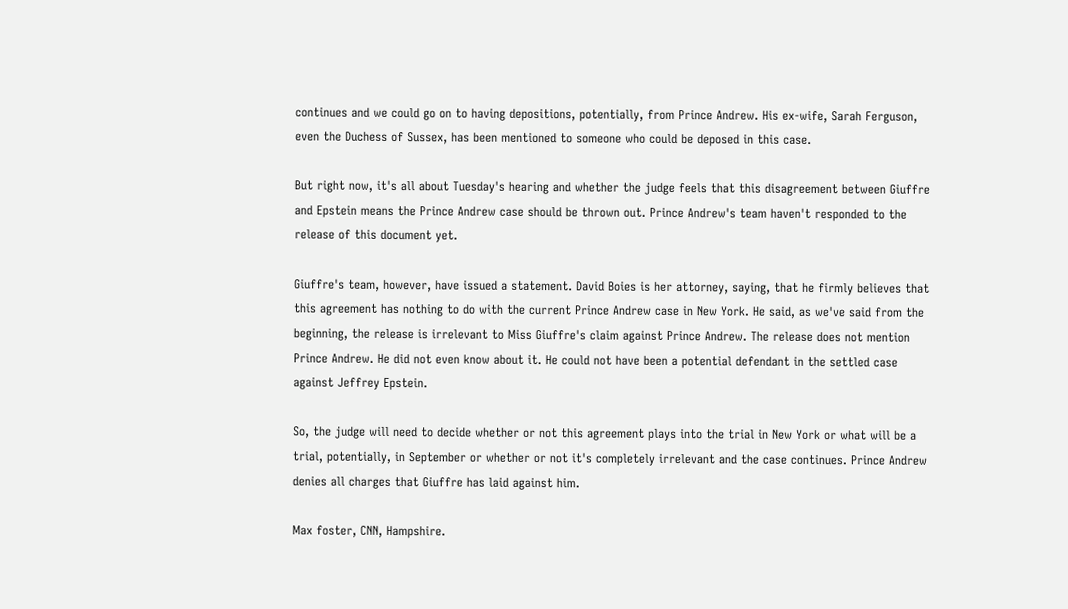continues and we could go on to having depositions, potentially, from Prince Andrew. His ex-wife, Sarah Ferguson, even the Duchess of Sussex, has been mentioned to someone who could be deposed in this case.

But right now, it's all about Tuesday's hearing and whether the judge feels that this disagreement between Giuffre and Epstein means the Prince Andrew case should be thrown out. Prince Andrew's team haven't responded to the release of this document yet.

Giuffre's team, however, have issued a statement. David Boies is her attorney, saying, that he firmly believes that this agreement has nothing to do with the current Prince Andrew case in New York. He said, as we've said from the beginning, the release is irrelevant to Miss Giuffre's claim against Prince Andrew. The release does not mention Prince Andrew. He did not even know about it. He could not have been a potential defendant in the settled case against Jeffrey Epstein.

So, the judge will need to decide whether or not this agreement plays into the trial in New York or what will be a trial, potentially, in September or whether or not it's completely irrelevant and the case continues. Prince Andrew denies all charges that Giuffre has laid against him.

Max foster, CNN, Hampshire.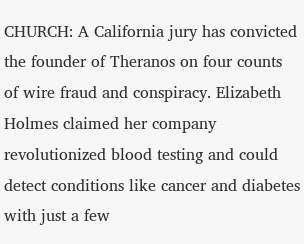CHURCH: A California jury has convicted the founder of Theranos on four counts of wire fraud and conspiracy. Elizabeth Holmes claimed her company revolutionized blood testing and could detect conditions like cancer and diabetes with just a few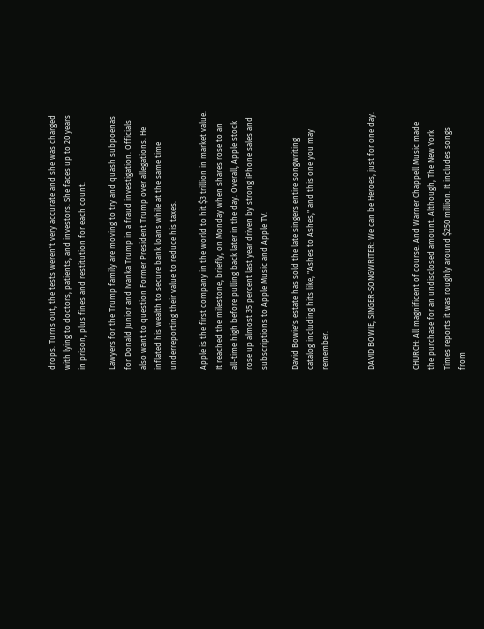drops. Turns out, the tests weren't very accurate and she was charged with lying to doctors, patients, and investors. She faces up to 20 years in prison, plus fines and restitution for each count.

Lawyers for the Trump family are moving to try and quash subpoenas for Donald Junior and Ivanka Trump in a fraud investigation. Officials also want to question Former President Trump over allegations. He inflated his wealth to secure bank loans while at the same time underreporting their value to reduce his taxes.

Apple is the first company in the world to hit $3 trillion in market value. It reached the milestone, briefly, on Monday when shares rose to an all-time high before pulling back later in the day. Overall, Apple stock rose up almost 35 percent last year driven by strong iPhone sales and subscriptions to Apple Music and Apple TV.

David Bowie's estate has sold the late singers entire songwriting catalog including hits like, "Ashes to Ashes," and this one you may remember.


DAVID BOWIE, SINGER-SONGWRITER: We can be Heroes, just for one day.


CHURCH: All magnificent of course. And Warner Chappell Music made the purchase for an undisclosed amount. Although, The New York Times reports it was roughly around $250 million. It includes songs from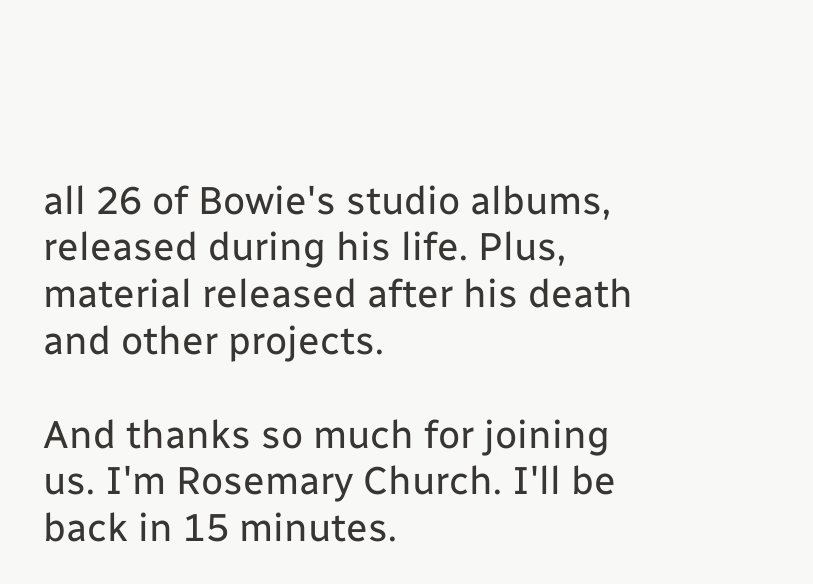all 26 of Bowie's studio albums, released during his life. Plus, material released after his death and other projects.

And thanks so much for joining us. I'm Rosemary Church. I'll be back in 15 minutes.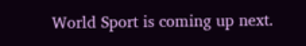World Sport is coming up next.